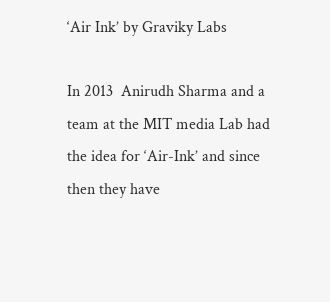‘Air Ink’ by Graviky Labs

In 2013  Anirudh Sharma and a team at the MIT media Lab had the idea for ‘Air-Ink’ and since then they have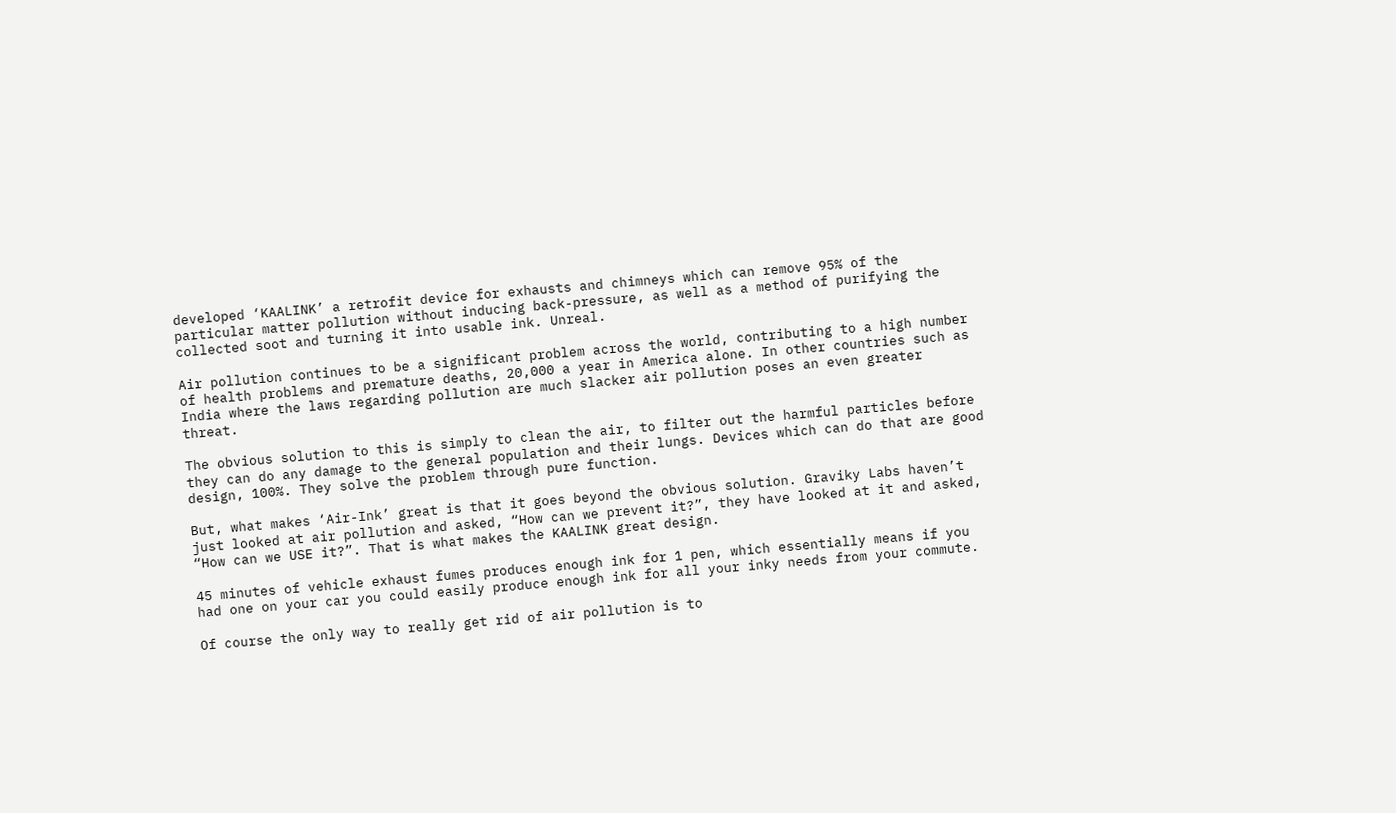developed ‘KAALINK’ a retrofit device for exhausts and chimneys which can remove 95% of the particular matter pollution without inducing back-pressure, as well as a method of purifying the collected soot and turning it into usable ink. Unreal.

Air pollution continues to be a significant problem across the world, contributing to a high number of health problems and premature deaths, 20,000 a year in America alone. In other countries such as India where the laws regarding pollution are much slacker air pollution poses an even greater threat.

The obvious solution to this is simply to clean the air, to filter out the harmful particles before they can do any damage to the general population and their lungs. Devices which can do that are good design, 100%. They solve the problem through pure function.

But, what makes ‘Air-Ink’ great is that it goes beyond the obvious solution. Graviky Labs haven’t just looked at air pollution and asked, “How can we prevent it?”, they have looked at it and asked, “How can we USE it?”. That is what makes the KAALINK great design.

45 minutes of vehicle exhaust fumes produces enough ink for 1 pen, which essentially means if you had one on your car you could easily produce enough ink for all your inky needs from your commute.

Of course the only way to really get rid of air pollution is to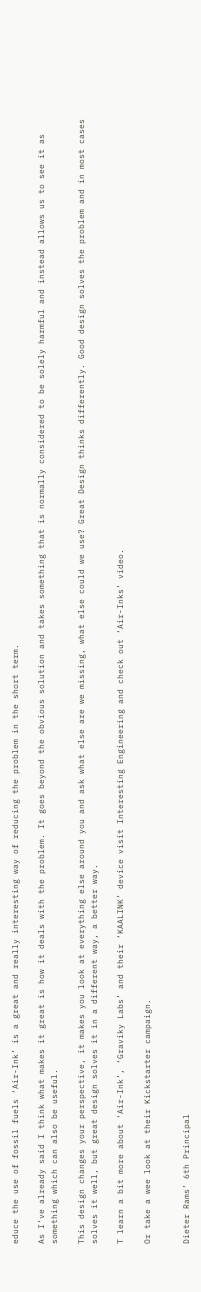educe the use of fossil fuels ‘Air-Ink’ is a great and really interesting way of reducing the problem in the short term.

As I’ve already said I think what makes it great is how it deals with the problem. It goes beyond the obvious solution and takes something that is normally considered to be solely harmful and instead allows us to see it as something which can also be useful.

This design changes your perspective, it makes you look at everything else around you and ask what else are we missing, what else could we use? Great Design thinks differently. Good design solves the problem and in most cases solves it well, but great design solves it in a different way, a better way.

T learn a bit more about ‘Air-Ink’, ‘Graviky Labs’ and their ‘KAALINK’ device visit Interesting Engineering and check out ‘Air-Inks’ video.

Or take a wee look at their Kickstarter campaign.


Dieter Rams’ 6th Principal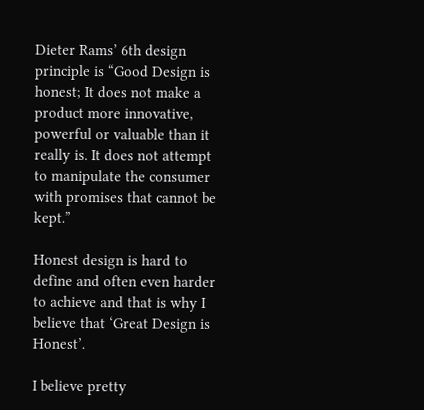Dieter Rams’ 6th design principle is “Good Design is honest; It does not make a product more innovative, powerful or valuable than it really is. It does not attempt to manipulate the consumer with promises that cannot be kept.”

Honest design is hard to define and often even harder to achieve and that is why I believe that ‘Great Design is Honest’.

I believe pretty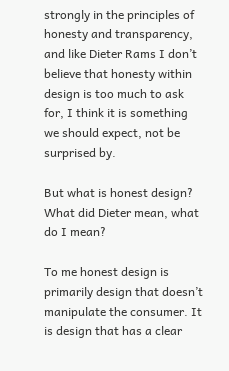strongly in the principles of honesty and transparency, and like Dieter Rams I don’t believe that honesty within design is too much to ask for, I think it is something we should expect, not be surprised by.

But what is honest design? What did Dieter mean, what do I mean?

To me honest design is primarily design that doesn’t manipulate the consumer. It is design that has a clear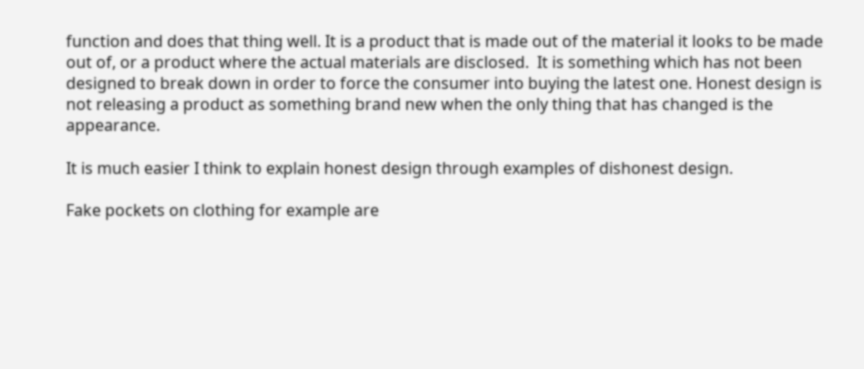function and does that thing well. It is a product that is made out of the material it looks to be made out of, or a product where the actual materials are disclosed.  It is something which has not been designed to break down in order to force the consumer into buying the latest one. Honest design is not releasing a product as something brand new when the only thing that has changed is the appearance.

It is much easier I think to explain honest design through examples of dishonest design.

Fake pockets on clothing for example are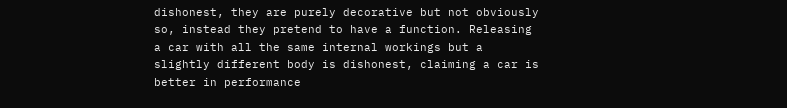dishonest, they are purely decorative but not obviously so, instead they pretend to have a function. Releasing a car with all the same internal workings but a slightly different body is dishonest, claiming a car is better in performance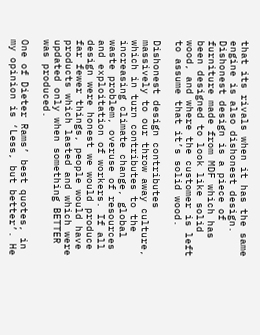that its rivals when it has the same engine is also dishonest design. Dishonest design is a piece of furniture made from MDF which has been designed to look like solid wood, and where the customer is left to assume that it’s solid wood.

Dishonest design contributes massively to our throw away culture, which in turn contributes to the increasing climate change, global waste problem, overuse of resources and exploitation of workers. If all design were honest we would produce far fewer things, people would have products which lasted and which were updated only when something BETTER was produced.

One of Dieter Rams’ best quotes, in my opinion is ‘Less, but better’. He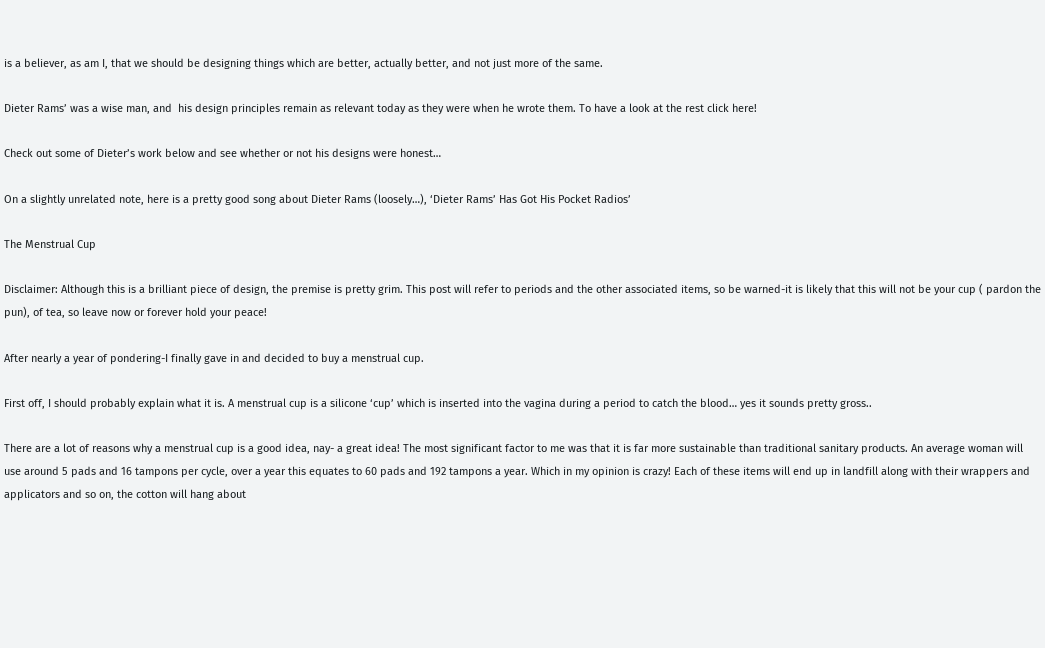is a believer, as am I, that we should be designing things which are better, actually better, and not just more of the same.

Dieter Rams’ was a wise man, and  his design principles remain as relevant today as they were when he wrote them. To have a look at the rest click here!

Check out some of Dieter’s work below and see whether or not his designs were honest…

On a slightly unrelated note, here is a pretty good song about Dieter Rams (loosely…), ‘Dieter Rams’ Has Got His Pocket Radios’

The Menstrual Cup

Disclaimer: Although this is a brilliant piece of design, the premise is pretty grim. This post will refer to periods and the other associated items, so be warned-it is likely that this will not be your cup ( pardon the pun), of tea, so leave now or forever hold your peace!

After nearly a year of pondering-I finally gave in and decided to buy a menstrual cup.

First off, I should probably explain what it is. A menstrual cup is a silicone ‘cup’ which is inserted into the vagina during a period to catch the blood… yes it sounds pretty gross..

There are a lot of reasons why a menstrual cup is a good idea, nay- a great idea! The most significant factor to me was that it is far more sustainable than traditional sanitary products. An average woman will use around 5 pads and 16 tampons per cycle, over a year this equates to 60 pads and 192 tampons a year. Which in my opinion is crazy! Each of these items will end up in landfill along with their wrappers and applicators and so on, the cotton will hang about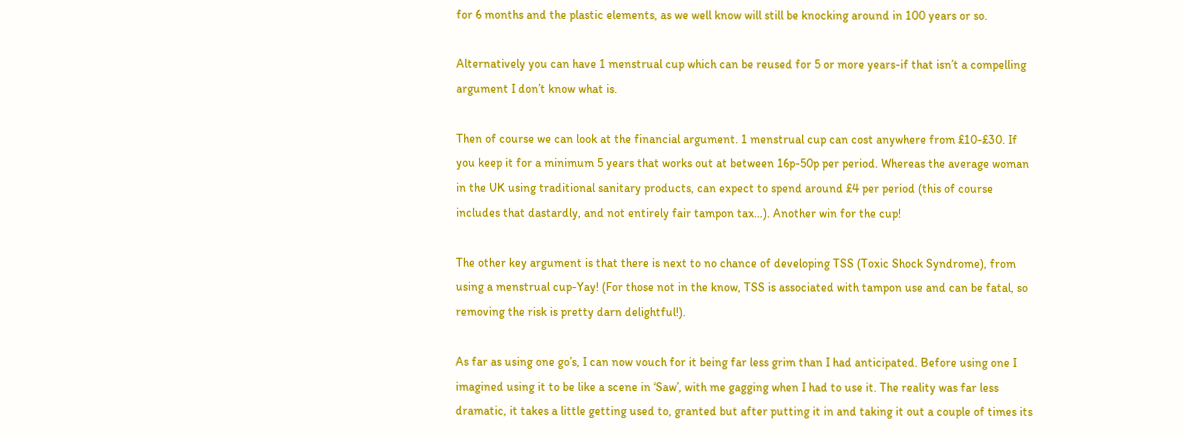for 6 months and the plastic elements, as we well know will still be knocking around in 100 years or so.

Alternatively you can have 1 menstrual cup which can be reused for 5 or more years-if that isn’t a compelling argument I don’t know what is.

Then of course we can look at the financial argument. 1 menstrual cup can cost anywhere from £10-£30. If you keep it for a minimum 5 years that works out at between 16p-50p per period. Whereas the average woman in the UK using traditional sanitary products, can expect to spend around £4 per period (this of course includes that dastardly, and not entirely fair tampon tax…). Another win for the cup!

The other key argument is that there is next to no chance of developing TSS (Toxic Shock Syndrome), from using a menstrual cup-Yay! (For those not in the know, TSS is associated with tampon use and can be fatal, so removing the risk is pretty darn delightful!).

As far as using one go’s, I can now vouch for it being far less grim than I had anticipated. Before using one I imagined using it to be like a scene in ‘Saw’, with me gagging when I had to use it. The reality was far less dramatic, it takes a little getting used to, granted but after putting it in and taking it out a couple of times its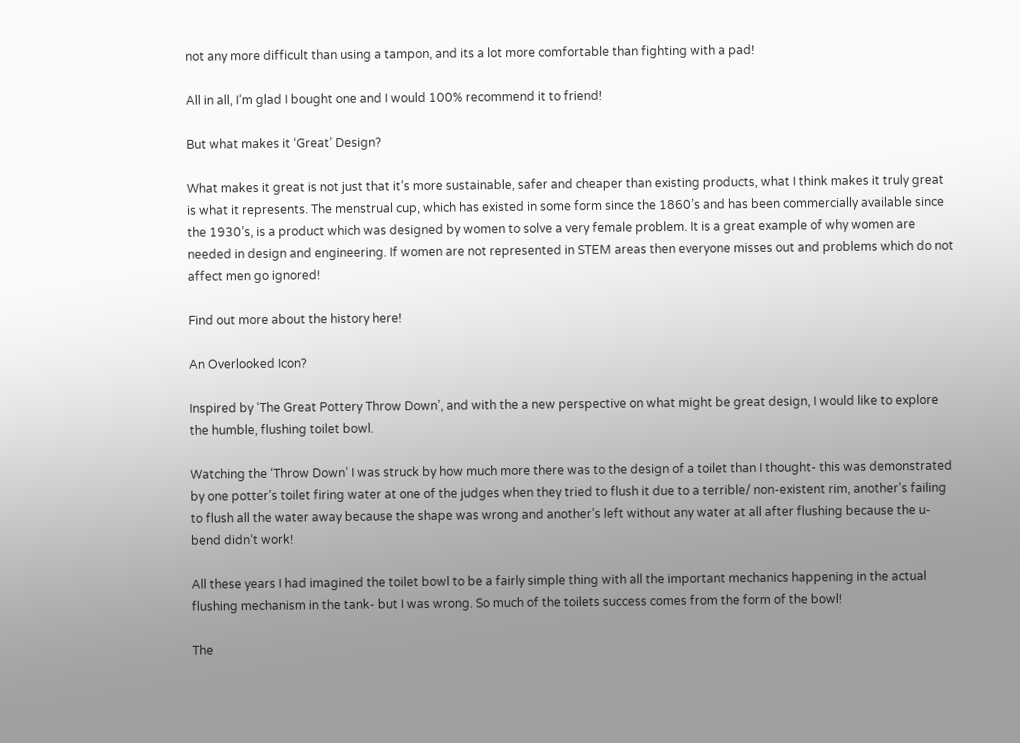not any more difficult than using a tampon, and its a lot more comfortable than fighting with a pad!

All in all, I’m glad I bought one and I would 100% recommend it to friend!

But what makes it ‘Great’ Design?

What makes it great is not just that it’s more sustainable, safer and cheaper than existing products, what I think makes it truly great is what it represents. The menstrual cup, which has existed in some form since the 1860’s and has been commercially available since the 1930’s, is a product which was designed by women to solve a very female problem. It is a great example of why women are needed in design and engineering. If women are not represented in STEM areas then everyone misses out and problems which do not affect men go ignored!

Find out more about the history here!

An Overlooked Icon?

Inspired by ‘The Great Pottery Throw Down’, and with the a new perspective on what might be great design, I would like to explore the humble, flushing toilet bowl.

Watching the ‘Throw Down’ I was struck by how much more there was to the design of a toilet than I thought- this was demonstrated by one potter’s toilet firing water at one of the judges when they tried to flush it due to a terrible/ non-existent rim, another’s failing to flush all the water away because the shape was wrong and another’s left without any water at all after flushing because the u-bend didn’t work!

All these years I had imagined the toilet bowl to be a fairly simple thing with all the important mechanics happening in the actual flushing mechanism in the tank- but I was wrong. So much of the toilets success comes from the form of the bowl!

The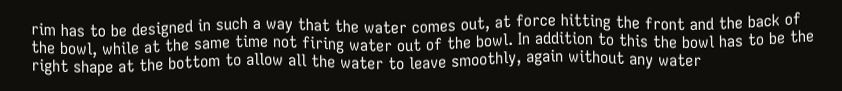rim has to be designed in such a way that the water comes out, at force hitting the front and the back of the bowl, while at the same time not firing water out of the bowl. In addition to this the bowl has to be the right shape at the bottom to allow all the water to leave smoothly, again without any water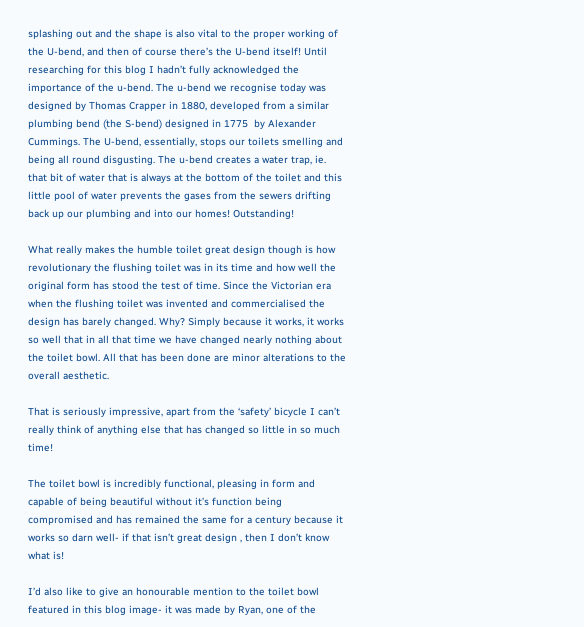splashing out and the shape is also vital to the proper working of the U-bend, and then of course there’s the U-bend itself! Until researching for this blog I hadn’t fully acknowledged the importance of the u-bend. The u-bend we recognise today was designed by Thomas Crapper in 1880, developed from a similar plumbing bend (the S-bend) designed in 1775  by Alexander Cummings. The U-bend, essentially, stops our toilets smelling and being all round disgusting. The u-bend creates a water trap, ie. that bit of water that is always at the bottom of the toilet and this little pool of water prevents the gases from the sewers drifting back up our plumbing and into our homes! Outstanding!

What really makes the humble toilet great design though is how revolutionary the flushing toilet was in its time and how well the original form has stood the test of time. Since the Victorian era when the flushing toilet was invented and commercialised the design has barely changed. Why? Simply because it works, it works so well that in all that time we have changed nearly nothing about the toilet bowl. All that has been done are minor alterations to the overall aesthetic.

That is seriously impressive, apart from the ‘safety’ bicycle I can’t really think of anything else that has changed so little in so much time!

The toilet bowl is incredibly functional, pleasing in form and capable of being beautiful without it’s function being compromised and has remained the same for a century because it works so darn well- if that isn’t great design , then I don’t know what is!

I’d also like to give an honourable mention to the toilet bowl featured in this blog image- it was made by Ryan, one of the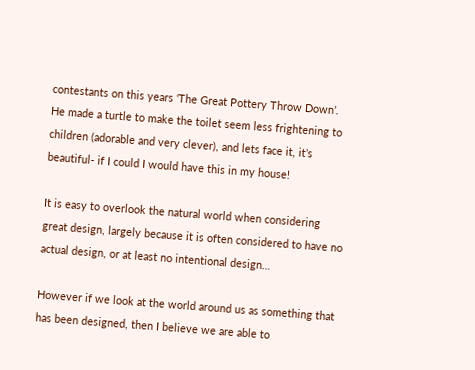contestants on this years ‘The Great Pottery Throw Down’. He made a turtle to make the toilet seem less frightening to children (adorable and very clever), and lets face it, it’s beautiful- if I could I would have this in my house!

It is easy to overlook the natural world when considering great design, largely because it is often considered to have no actual design, or at least no intentional design…

However if we look at the world around us as something that has been designed, then I believe we are able to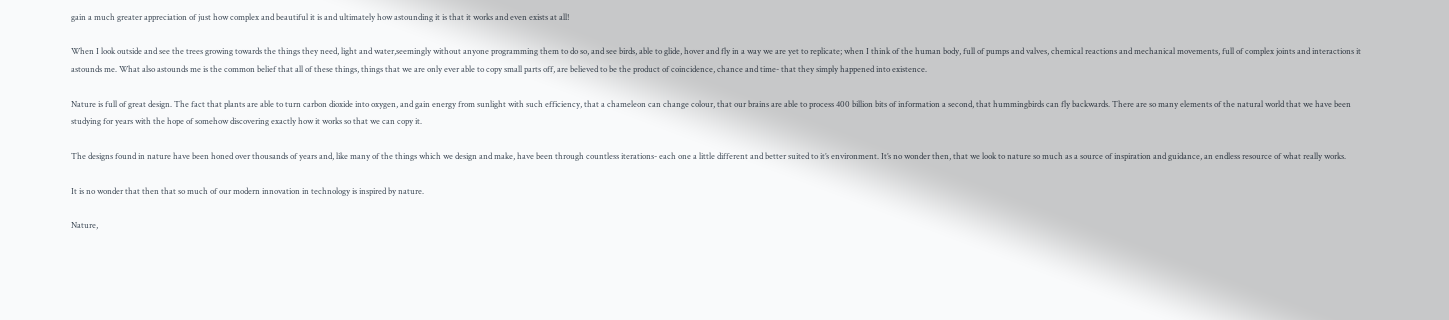gain a much greater appreciation of just how complex and beautiful it is and ultimately how astounding it is that it works and even exists at all!

When I look outside and see the trees growing towards the things they need, light and water,seemingly without anyone programming them to do so, and see birds, able to glide, hover and fly in a way we are yet to replicate; when I think of the human body, full of pumps and valves, chemical reactions and mechanical movements, full of complex joints and interactions it astounds me. What also astounds me is the common belief that all of these things, things that we are only ever able to copy small parts off, are believed to be the product of coincidence, chance and time- that they simply happened into existence.

Nature is full of great design. The fact that plants are able to turn carbon dioxide into oxygen, and gain energy from sunlight with such efficiency, that a chameleon can change colour, that our brains are able to process 400 billion bits of information a second, that hummingbirds can fly backwards. There are so many elements of the natural world that we have been studying for years with the hope of somehow discovering exactly how it works so that we can copy it.

The designs found in nature have been honed over thousands of years and, like many of the things which we design and make, have been through countless iterations- each one a little different and better suited to it’s environment. It’s no wonder then, that we look to nature so much as a source of inspiration and guidance, an endless resource of what really works.

It is no wonder that then that so much of our modern innovation in technology is inspired by nature.

Nature,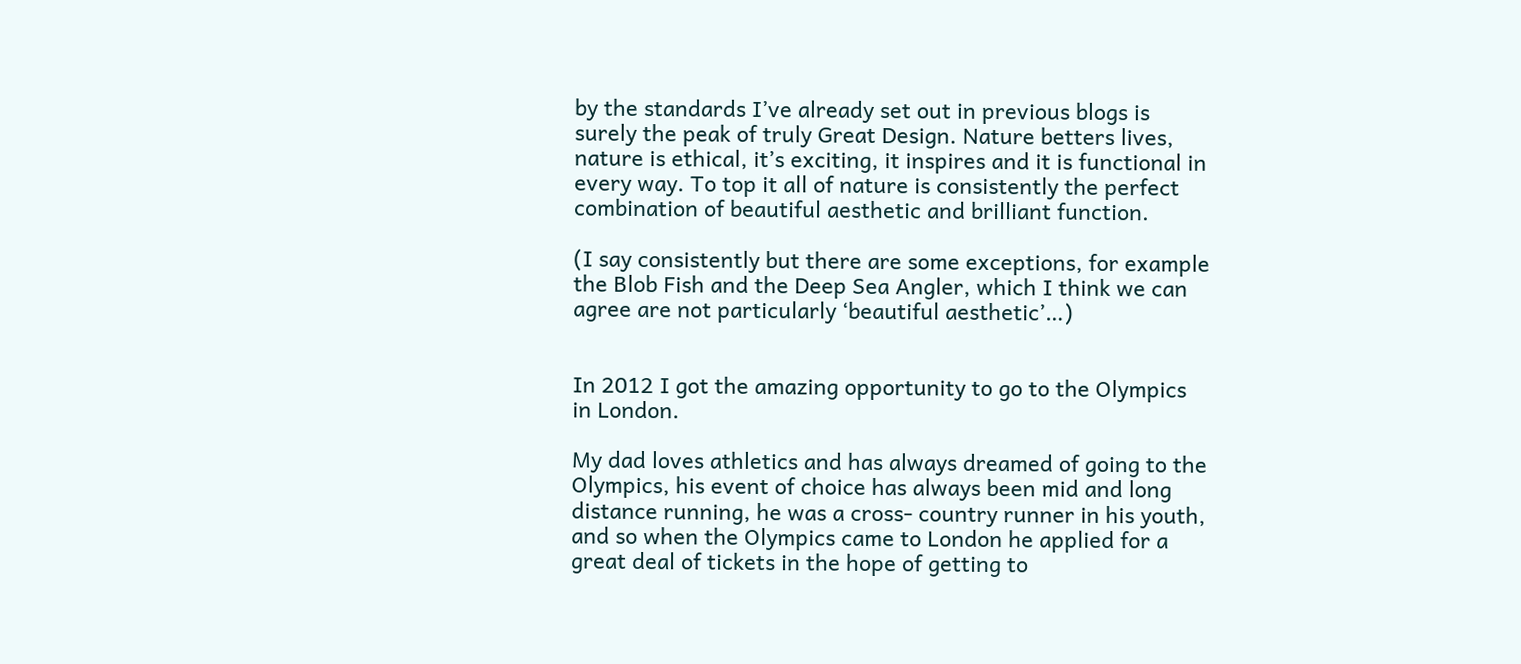by the standards I’ve already set out in previous blogs is surely the peak of truly Great Design. Nature betters lives, nature is ethical, it’s exciting, it inspires and it is functional in every way. To top it all of nature is consistently the perfect combination of beautiful aesthetic and brilliant function.

(I say consistently but there are some exceptions, for example the Blob Fish and the Deep Sea Angler, which I think we can agree are not particularly ‘beautiful aesthetic’…)


In 2012 I got the amazing opportunity to go to the Olympics in London.

My dad loves athletics and has always dreamed of going to the Olympics, his event of choice has always been mid and long distance running, he was a cross- country runner in his youth, and so when the Olympics came to London he applied for a great deal of tickets in the hope of getting to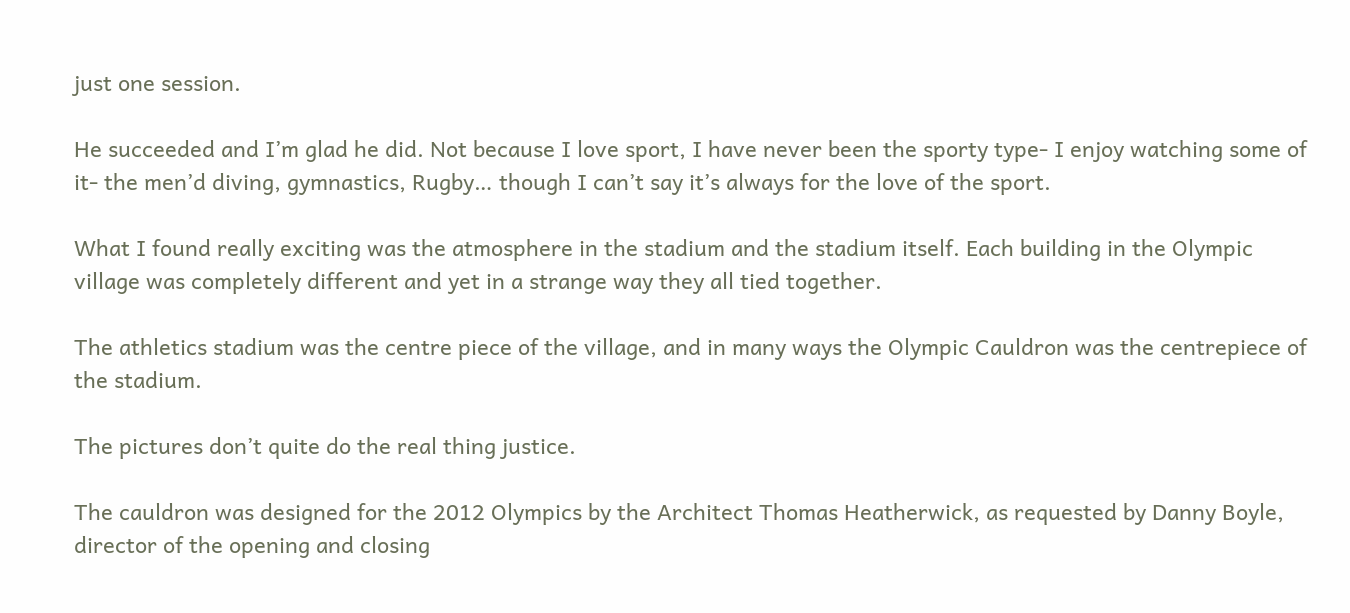just one session.

He succeeded and I’m glad he did. Not because I love sport, I have never been the sporty type- I enjoy watching some of it- the men’d diving, gymnastics, Rugby… though I can’t say it’s always for the love of the sport.

What I found really exciting was the atmosphere in the stadium and the stadium itself. Each building in the Olympic village was completely different and yet in a strange way they all tied together.

The athletics stadium was the centre piece of the village, and in many ways the Olympic Cauldron was the centrepiece of the stadium.

The pictures don’t quite do the real thing justice.

The cauldron was designed for the 2012 Olympics by the Architect Thomas Heatherwick, as requested by Danny Boyle, director of the opening and closing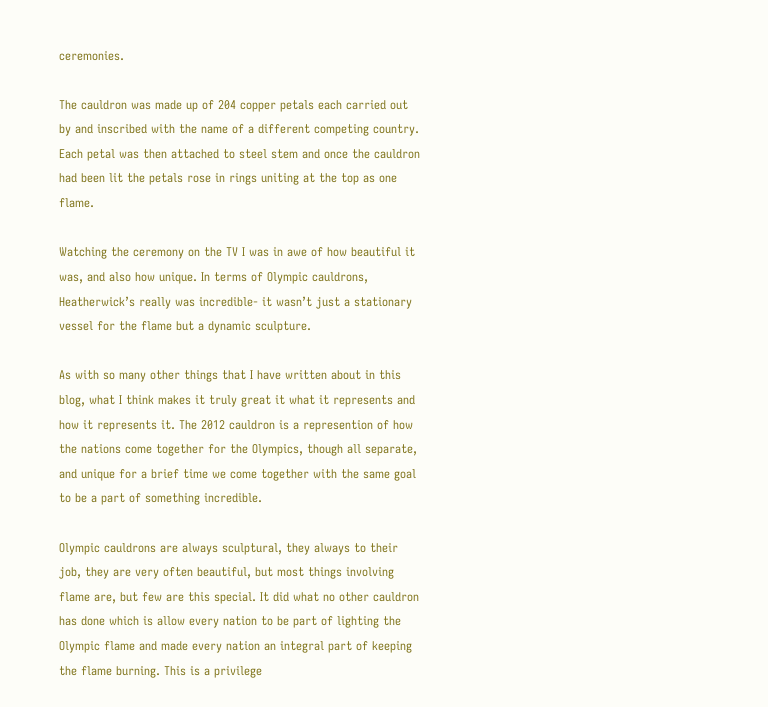ceremonies.

The cauldron was made up of 204 copper petals each carried out by and inscribed with the name of a different competing country. Each petal was then attached to steel stem and once the cauldron had been lit the petals rose in rings uniting at the top as one flame.

Watching the ceremony on the TV I was in awe of how beautiful it was, and also how unique. In terms of Olympic cauldrons, Heatherwick’s really was incredible- it wasn’t just a stationary vessel for the flame but a dynamic sculpture.

As with so many other things that I have written about in this blog, what I think makes it truly great it what it represents and how it represents it. The 2012 cauldron is a represention of how the nations come together for the Olympics, though all separate, and unique for a brief time we come together with the same goal to be a part of something incredible.

Olympic cauldrons are always sculptural, they always to their job, they are very often beautiful, but most things involving flame are, but few are this special. It did what no other cauldron has done which is allow every nation to be part of lighting the Olympic flame and made every nation an integral part of keeping the flame burning. This is a privilege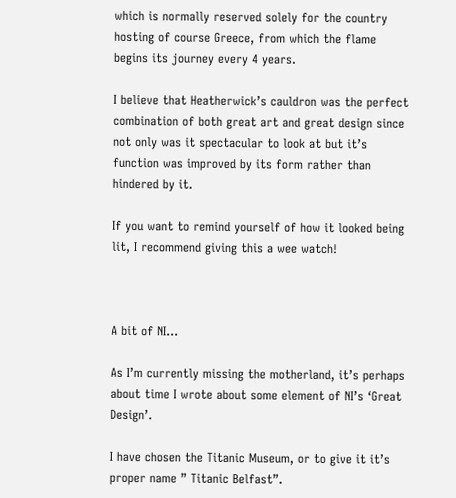which is normally reserved solely for the country hosting of course Greece, from which the flame begins its journey every 4 years.

I believe that Heatherwick’s cauldron was the perfect combination of both great art and great design since not only was it spectacular to look at but it’s function was improved by its form rather than hindered by it.

If you want to remind yourself of how it looked being lit, I recommend giving this a wee watch!



A bit of NI…

As I’m currently missing the motherland, it’s perhaps about time I wrote about some element of NI’s ‘Great Design’.

I have chosen the Titanic Museum, or to give it it’s proper name ” Titanic Belfast”.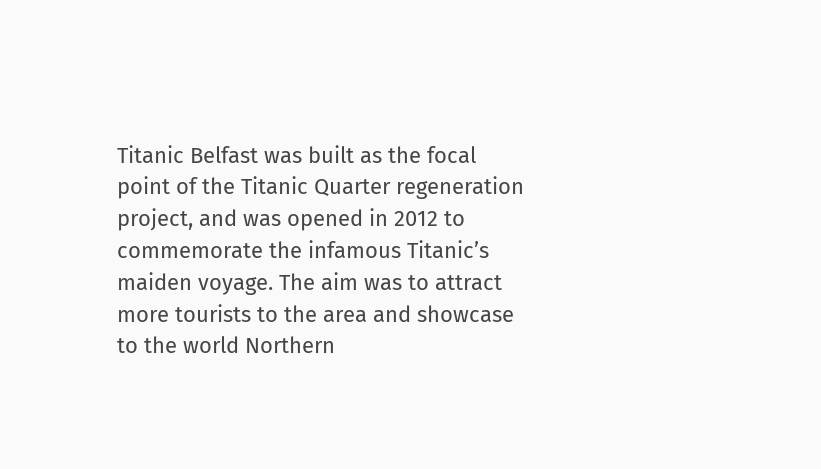Titanic Belfast was built as the focal point of the Titanic Quarter regeneration project, and was opened in 2012 to commemorate the infamous Titanic’s maiden voyage. The aim was to attract more tourists to the area and showcase to the world Northern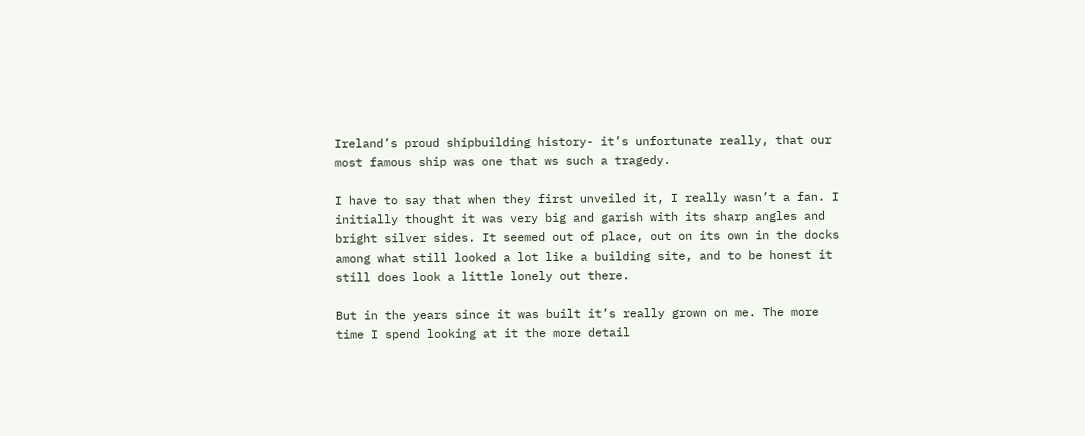Ireland’s proud shipbuilding history- it’s unfortunate really, that our most famous ship was one that ws such a tragedy.

I have to say that when they first unveiled it, I really wasn’t a fan. I initially thought it was very big and garish with its sharp angles and bright silver sides. It seemed out of place, out on its own in the docks among what still looked a lot like a building site, and to be honest it still does look a little lonely out there.

But in the years since it was built it’s really grown on me. The more time I spend looking at it the more detail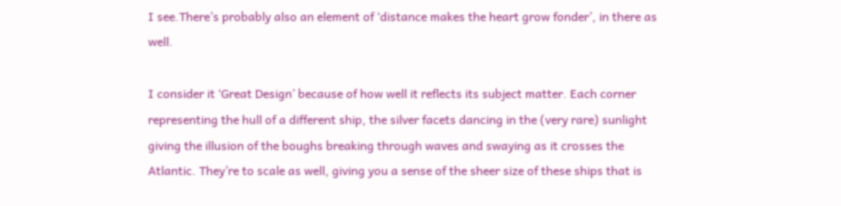I see.There’s probably also an element of ‘distance makes the heart grow fonder’, in there as well.

I consider it ‘Great Design’ because of how well it reflects its subject matter. Each corner representing the hull of a different ship, the silver facets dancing in the (very rare) sunlight giving the illusion of the boughs breaking through waves and swaying as it crosses the Atlantic. They’re to scale as well, giving you a sense of the sheer size of these ships that is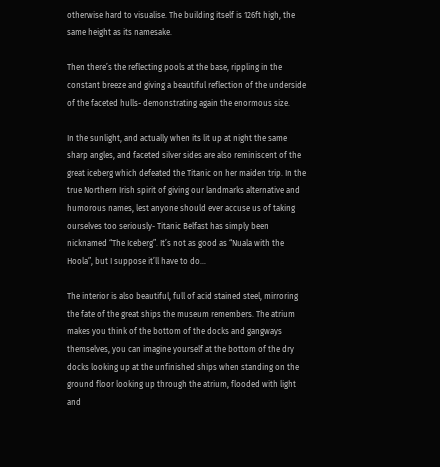otherwise hard to visualise. The building itself is 126ft high, the same height as its namesake.

Then there’s the reflecting pools at the base, rippling in the constant breeze and giving a beautiful reflection of the underside of the faceted hulls- demonstrating again the enormous size.

In the sunlight, and actually when its lit up at night the same sharp angles, and faceted silver sides are also reminiscent of the great iceberg which defeated the Titanic on her maiden trip. In the true Northern Irish spirit of giving our landmarks alternative and humorous names, lest anyone should ever accuse us of taking ourselves too seriously- Titanic Belfast has simply been nicknamed “The Iceberg”. It’s not as good as “Nuala with the Hoola”, but I suppose it’ll have to do…

The interior is also beautiful, full of acid stained steel, mirroring the fate of the great ships the museum remembers. The atrium makes you think of the bottom of the docks and gangways themselves, you can imagine yourself at the bottom of the dry docks looking up at the unfinished ships when standing on the ground floor looking up through the atrium, flooded with light and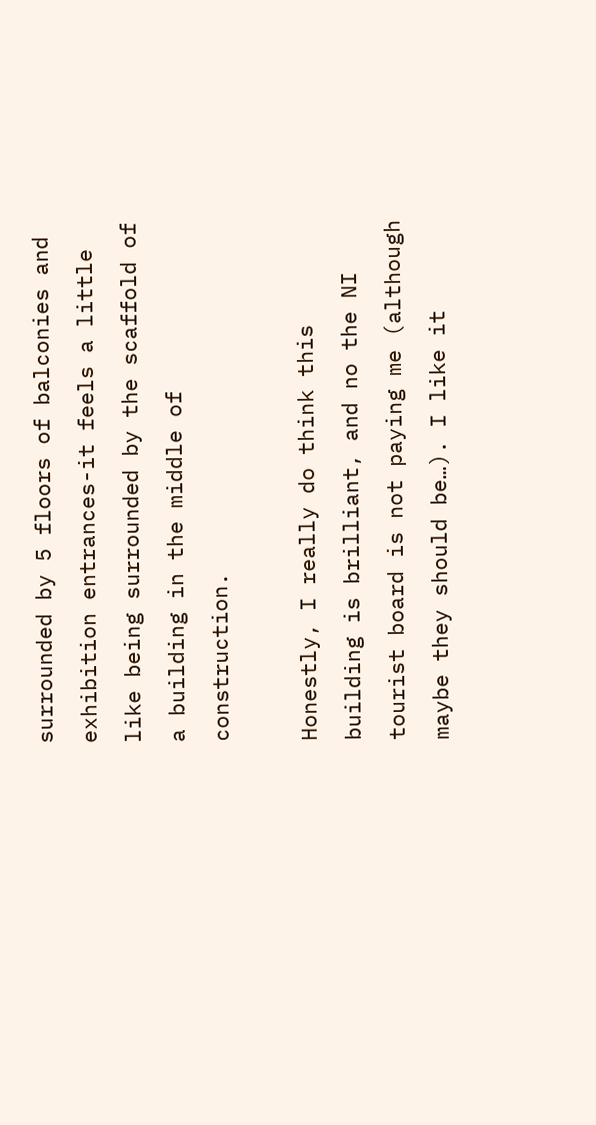surrounded by 5 floors of balconies and exhibition entrances-it feels a little like being surrounded by the scaffold of a building in the middle of construction.

Honestly, I really do think this building is brilliant, and no the NI tourist board is not paying me (although maybe they should be…). I like it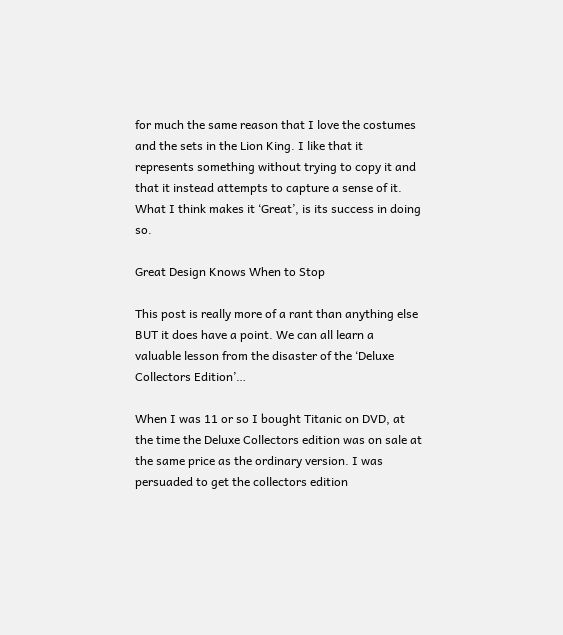for much the same reason that I love the costumes and the sets in the Lion King. I like that it represents something without trying to copy it and that it instead attempts to capture a sense of it. What I think makes it ‘Great’, is its success in doing so.

Great Design Knows When to Stop

This post is really more of a rant than anything else BUT it does have a point. We can all learn a valuable lesson from the disaster of the ‘Deluxe Collectors Edition’…

When I was 11 or so I bought Titanic on DVD, at the time the Deluxe Collectors edition was on sale at the same price as the ordinary version. I was persuaded to get the collectors edition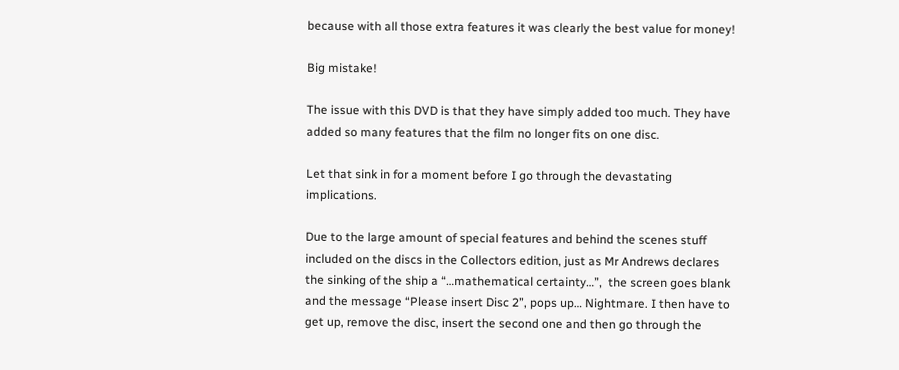because with all those extra features it was clearly the best value for money!

Big mistake!

The issue with this DVD is that they have simply added too much. They have added so many features that the film no longer fits on one disc.

Let that sink in for a moment before I go through the devastating  implications.

Due to the large amount of special features and behind the scenes stuff included on the discs in the Collectors edition, just as Mr Andrews declares the sinking of the ship a “…mathematical certainty…”,  the screen goes blank and the message “Please insert Disc 2”, pops up… Nightmare. I then have to get up, remove the disc, insert the second one and then go through the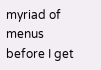myriad of menus before I get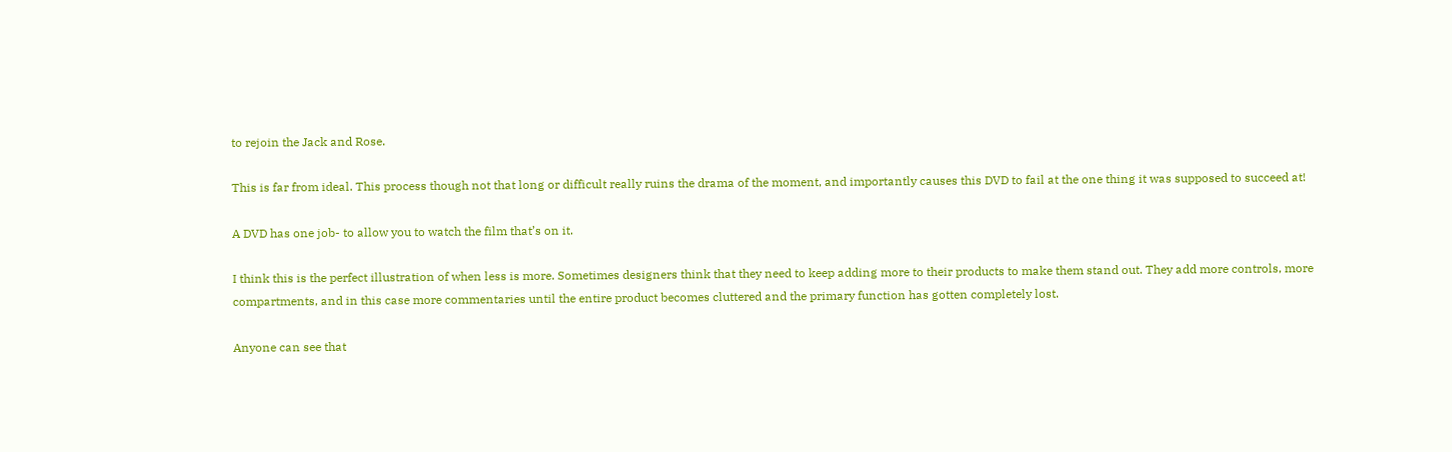to rejoin the Jack and Rose.

This is far from ideal. This process though not that long or difficult really ruins the drama of the moment, and importantly causes this DVD to fail at the one thing it was supposed to succeed at!

A DVD has one job- to allow you to watch the film that’s on it.

I think this is the perfect illustration of when less is more. Sometimes designers think that they need to keep adding more to their products to make them stand out. They add more controls, more compartments, and in this case more commentaries until the entire product becomes cluttered and the primary function has gotten completely lost.

Anyone can see that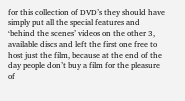for this collection of DVD’s they should have simply put all the special features and ‘behind the scenes’ videos on the other 3, available discs and left the first one free to host just the film, because at the end of the day people don’t buy a film for the pleasure of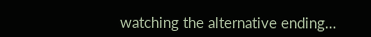watching the alternative ending…